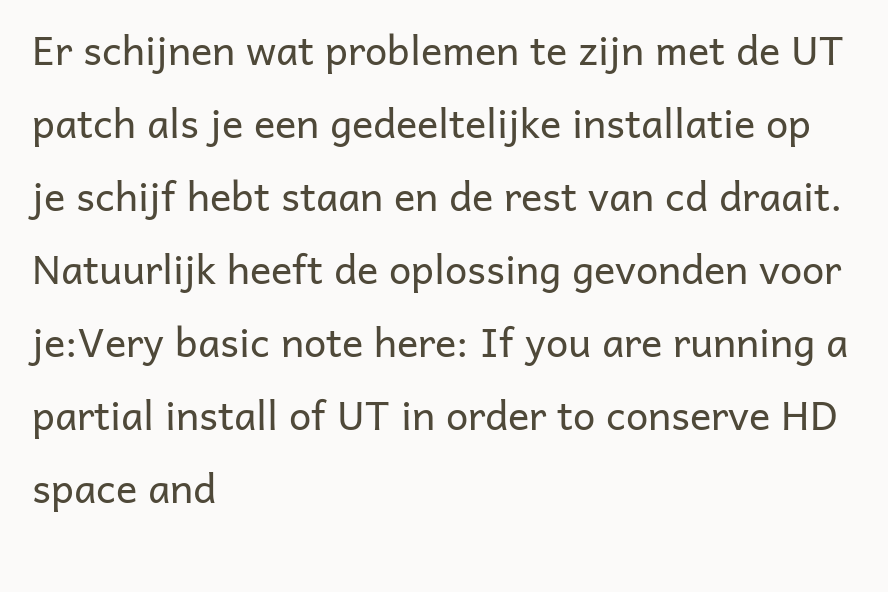Er schijnen wat problemen te zijn met de UT patch als je een gedeeltelijke installatie op je schijf hebt staan en de rest van cd draait. Natuurlijk heeft de oplossing gevonden voor je:Very basic note here: If you are running a partial install of UT in order to conserve HD space and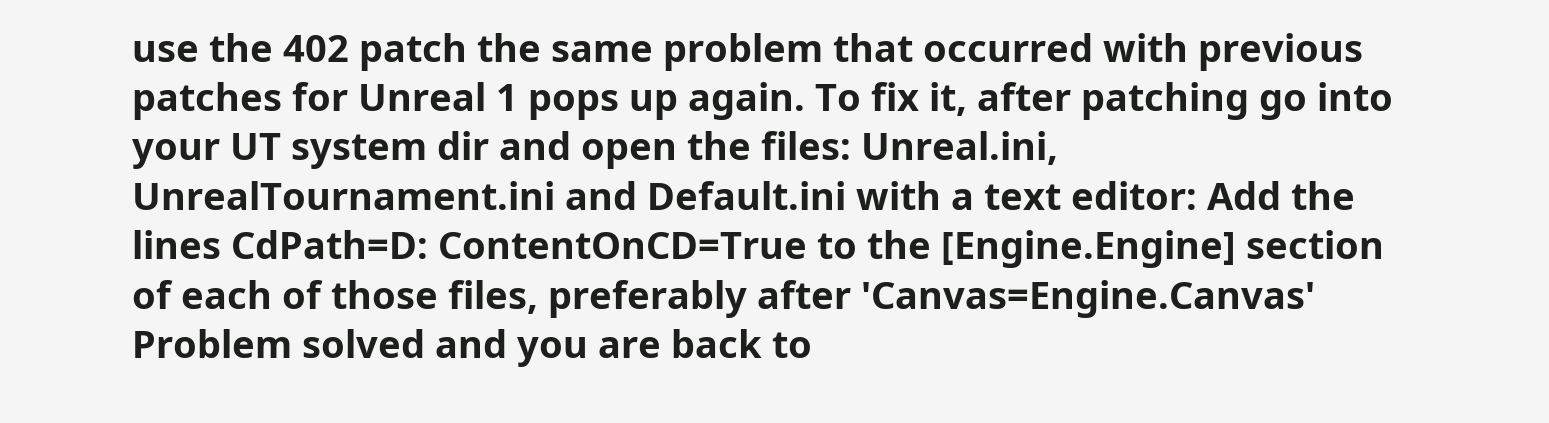use the 402 patch the same problem that occurred with previous patches for Unreal 1 pops up again. To fix it, after patching go into your UT system dir and open the files: Unreal.ini, UnrealTournament.ini and Default.ini with a text editor: Add the lines CdPath=D: ContentOnCD=True to the [Engine.Engine] section of each of those files, preferably after 'Canvas=Engine.Canvas' Problem solved and you are back to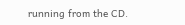running from the CD.